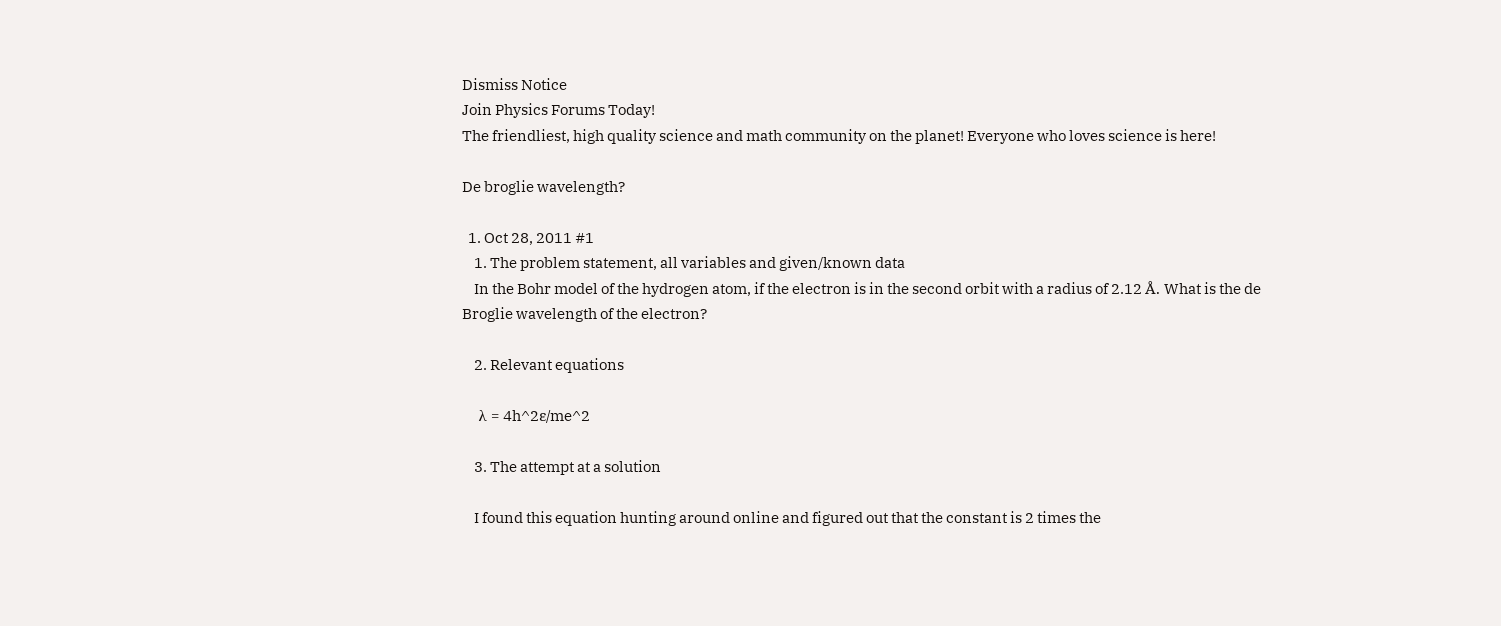Dismiss Notice
Join Physics Forums Today!
The friendliest, high quality science and math community on the planet! Everyone who loves science is here!

De broglie wavelength?

  1. Oct 28, 2011 #1
    1. The problem statement, all variables and given/known data
    In the Bohr model of the hydrogen atom, if the electron is in the second orbit with a radius of 2.12 Å. What is the de Broglie wavelength of the electron?

    2. Relevant equations

    λ = 4h^2ε/me^2

    3. The attempt at a solution

    I found this equation hunting around online and figured out that the constant is 2 times the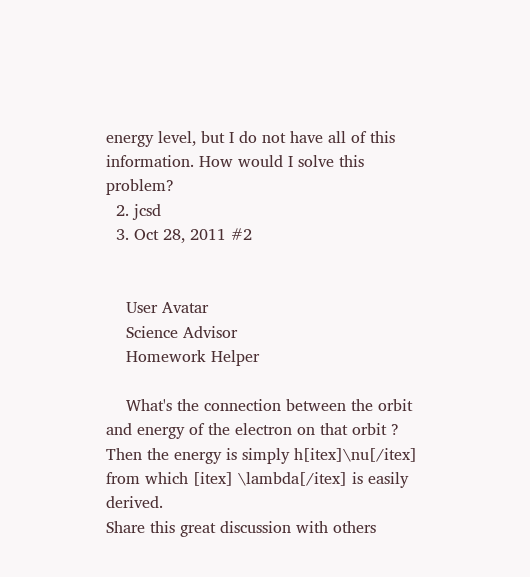energy level, but I do not have all of this information. How would I solve this problem?
  2. jcsd
  3. Oct 28, 2011 #2


    User Avatar
    Science Advisor
    Homework Helper

    What's the connection between the orbit and energy of the electron on that orbit ? Then the energy is simply h[itex]\nu[/itex] from which [itex] \lambda[/itex] is easily derived.
Share this great discussion with others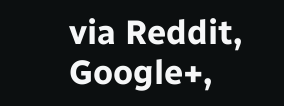via Reddit, Google+,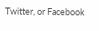Twitter, or Facebook